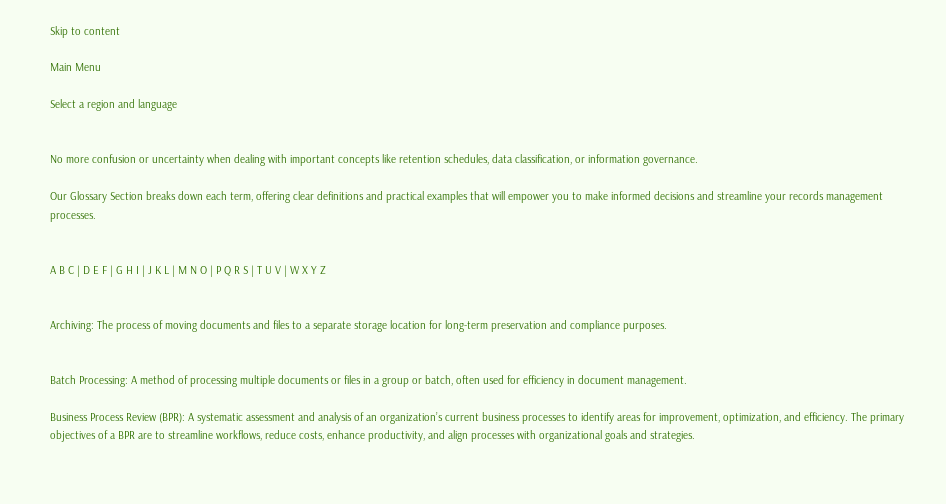Skip to content

Main Menu

Select a region and language


No more confusion or uncertainty when dealing with important concepts like retention schedules, data classification, or information governance.

Our Glossary Section breaks down each term, offering clear definitions and practical examples that will empower you to make informed decisions and streamline your records management processes.


A B C | D E F | G H I | J K L | M N O | P Q R S | T U V | W X Y Z


Archiving: The process of moving documents and files to a separate storage location for long-term preservation and compliance purposes.


Batch Processing: A method of processing multiple documents or files in a group or batch, often used for efficiency in document management.

Business Process Review (BPR): A systematic assessment and analysis of an organization’s current business processes to identify areas for improvement, optimization, and efficiency. The primary objectives of a BPR are to streamline workflows, reduce costs, enhance productivity, and align processes with organizational goals and strategies.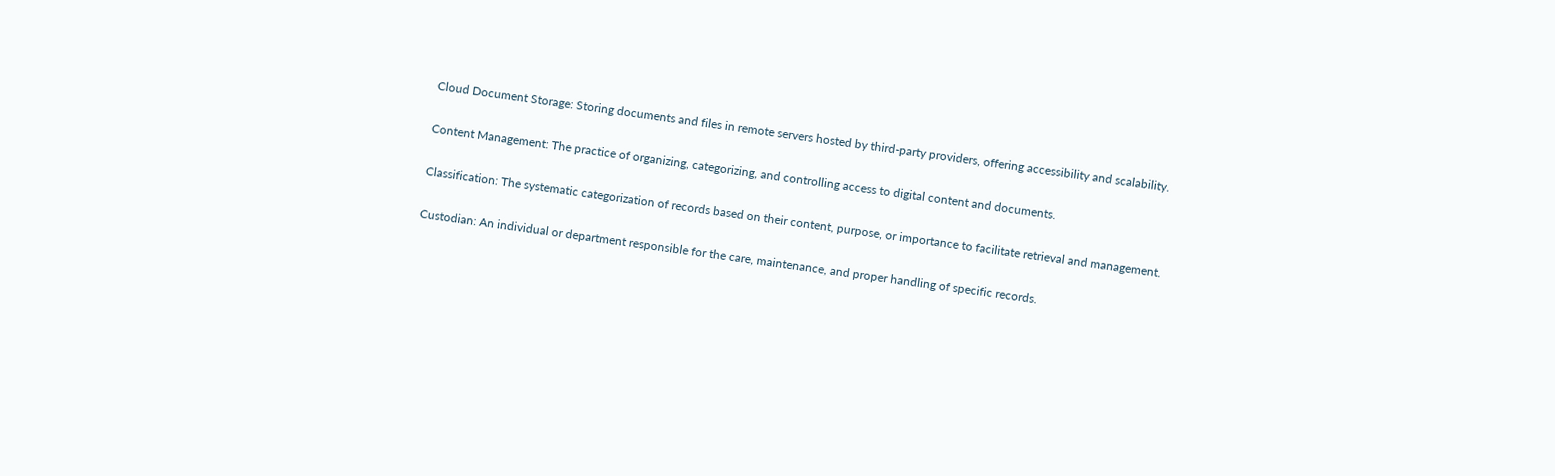Cloud Document Storage: Storing documents and files in remote servers hosted by third-party providers, offering accessibility and scalability.

Content Management: The practice of organizing, categorizing, and controlling access to digital content and documents.

Classification: The systematic categorization of records based on their content, purpose, or importance to facilitate retrieval and management.

Custodian: An individual or department responsible for the care, maintenance, and proper handling of specific records.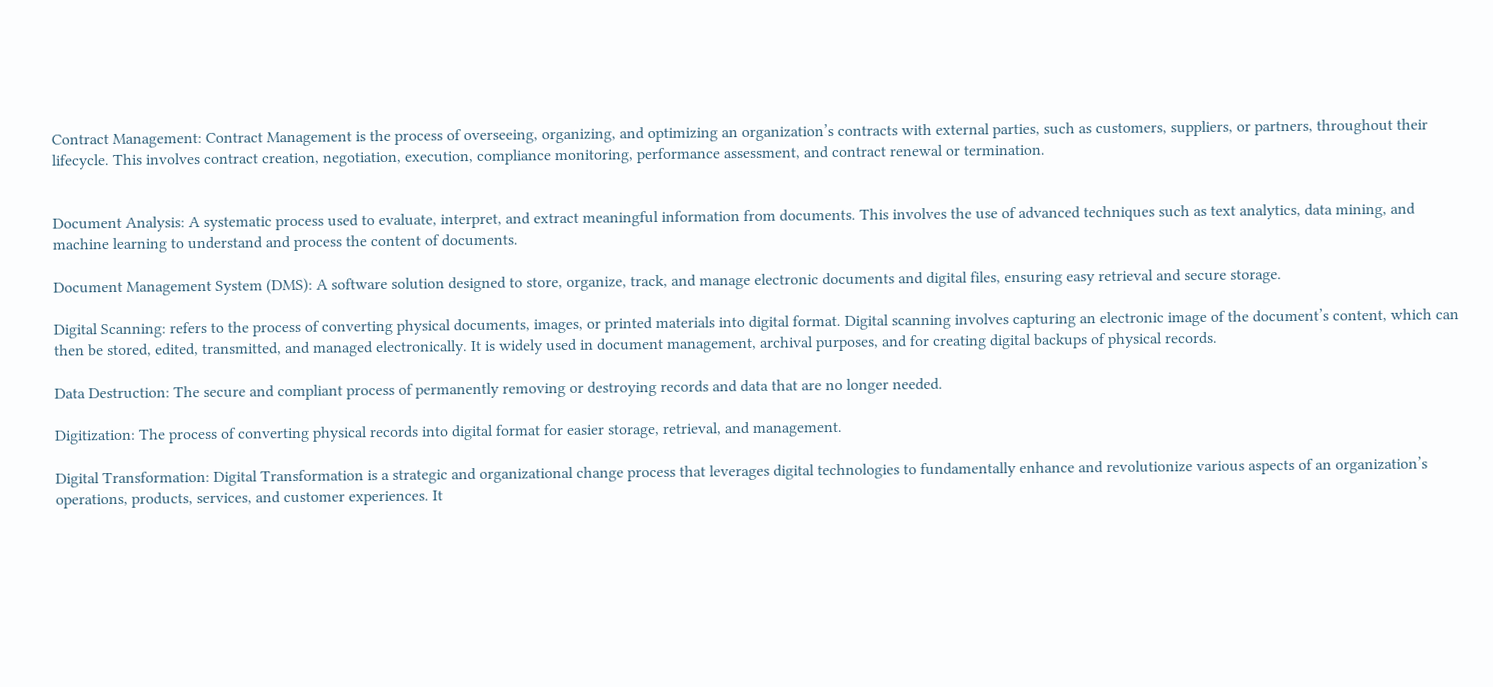Contract Management: Contract Management is the process of overseeing, organizing, and optimizing an organization’s contracts with external parties, such as customers, suppliers, or partners, throughout their lifecycle. This involves contract creation, negotiation, execution, compliance monitoring, performance assessment, and contract renewal or termination.


Document Analysis: A systematic process used to evaluate, interpret, and extract meaningful information from documents. This involves the use of advanced techniques such as text analytics, data mining, and machine learning to understand and process the content of documents.

Document Management System (DMS): A software solution designed to store, organize, track, and manage electronic documents and digital files, ensuring easy retrieval and secure storage.

Digital Scanning: refers to the process of converting physical documents, images, or printed materials into digital format. Digital scanning involves capturing an electronic image of the document’s content, which can then be stored, edited, transmitted, and managed electronically. It is widely used in document management, archival purposes, and for creating digital backups of physical records.

Data Destruction: The secure and compliant process of permanently removing or destroying records and data that are no longer needed.

Digitization: The process of converting physical records into digital format for easier storage, retrieval, and management.

Digital Transformation: Digital Transformation is a strategic and organizational change process that leverages digital technologies to fundamentally enhance and revolutionize various aspects of an organization’s operations, products, services, and customer experiences. It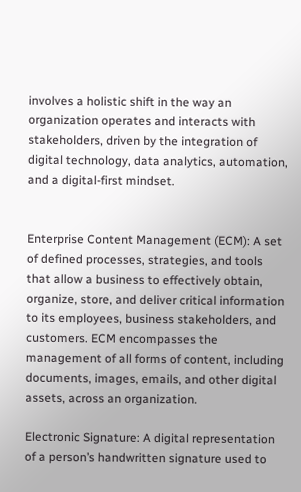involves a holistic shift in the way an organization operates and interacts with stakeholders, driven by the integration of digital technology, data analytics, automation, and a digital-first mindset.


Enterprise Content Management (ECM): A set of defined processes, strategies, and tools that allow a business to effectively obtain, organize, store, and deliver critical information to its employees, business stakeholders, and customers. ECM encompasses the management of all forms of content, including documents, images, emails, and other digital assets, across an organization.

Electronic Signature: A digital representation of a person’s handwritten signature used to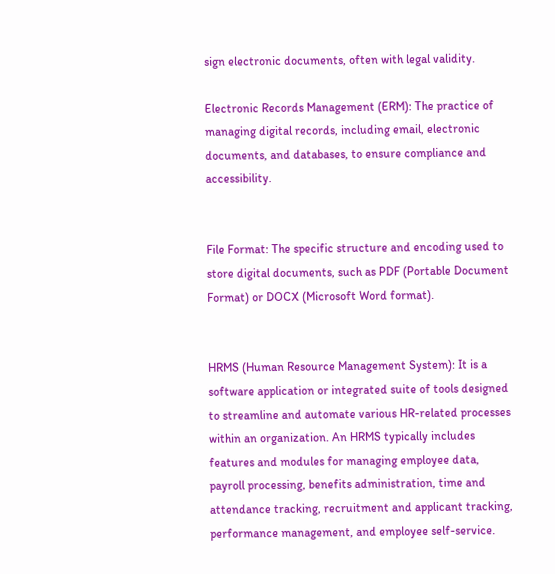sign electronic documents, often with legal validity.

Electronic Records Management (ERM): The practice of managing digital records, including email, electronic documents, and databases, to ensure compliance and accessibility.


File Format: The specific structure and encoding used to store digital documents, such as PDF (Portable Document Format) or DOCX (Microsoft Word format).


HRMS (Human Resource Management System): It is a software application or integrated suite of tools designed to streamline and automate various HR-related processes within an organization. An HRMS typically includes features and modules for managing employee data, payroll processing, benefits administration, time and attendance tracking, recruitment and applicant tracking, performance management, and employee self-service.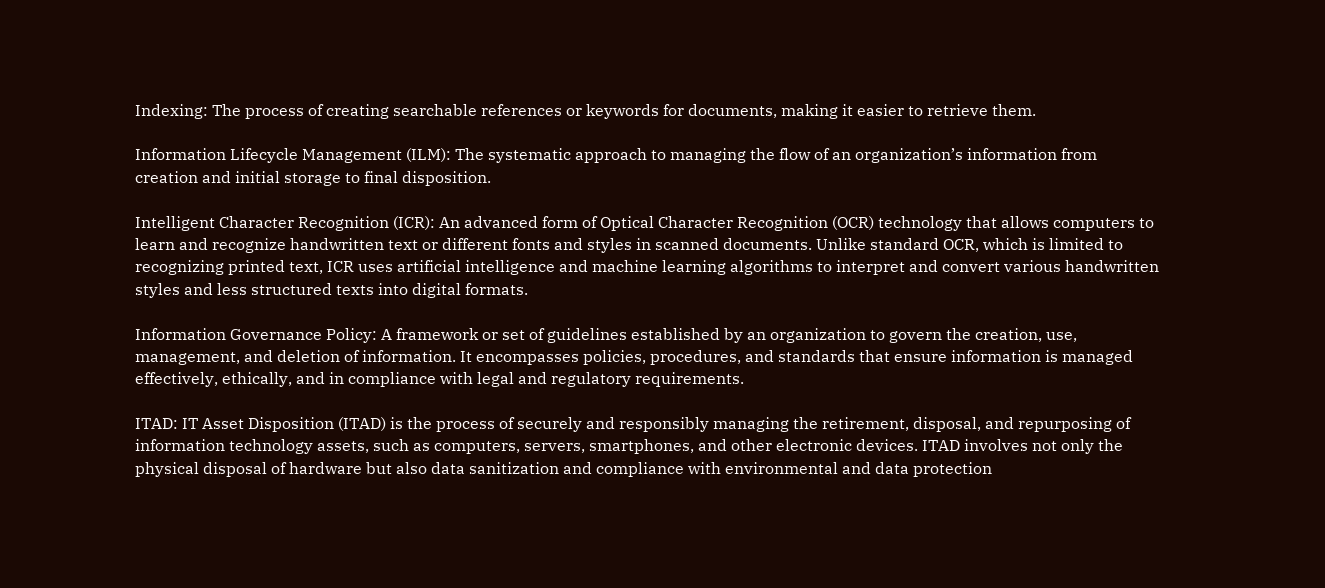Indexing: The process of creating searchable references or keywords for documents, making it easier to retrieve them.

Information Lifecycle Management (ILM): The systematic approach to managing the flow of an organization’s information from creation and initial storage to final disposition.

Intelligent Character Recognition (ICR): An advanced form of Optical Character Recognition (OCR) technology that allows computers to learn and recognize handwritten text or different fonts and styles in scanned documents. Unlike standard OCR, which is limited to recognizing printed text, ICR uses artificial intelligence and machine learning algorithms to interpret and convert various handwritten styles and less structured texts into digital formats.

Information Governance Policy: A framework or set of guidelines established by an organization to govern the creation, use, management, and deletion of information. It encompasses policies, procedures, and standards that ensure information is managed effectively, ethically, and in compliance with legal and regulatory requirements.

ITAD: IT Asset Disposition (ITAD) is the process of securely and responsibly managing the retirement, disposal, and repurposing of information technology assets, such as computers, servers, smartphones, and other electronic devices. ITAD involves not only the physical disposal of hardware but also data sanitization and compliance with environmental and data protection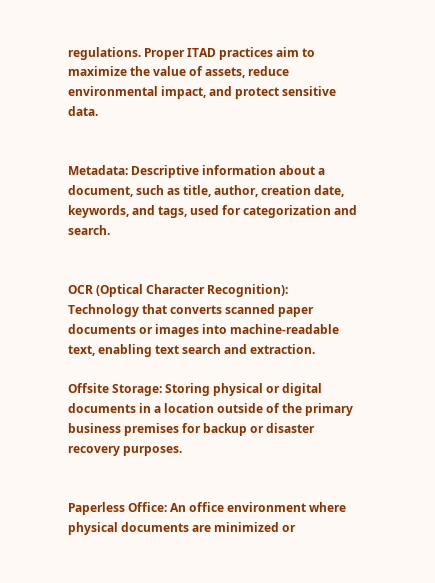regulations. Proper ITAD practices aim to maximize the value of assets, reduce environmental impact, and protect sensitive data.


Metadata: Descriptive information about a document, such as title, author, creation date, keywords, and tags, used for categorization and search.


OCR (Optical Character Recognition): Technology that converts scanned paper documents or images into machine-readable text, enabling text search and extraction.

Offsite Storage: Storing physical or digital documents in a location outside of the primary business premises for backup or disaster recovery purposes.


Paperless Office: An office environment where physical documents are minimized or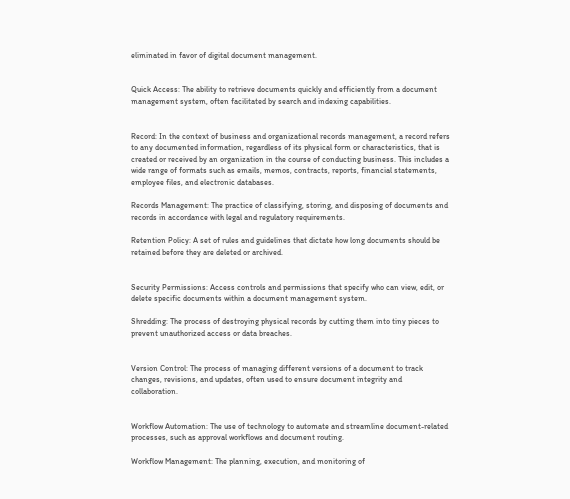eliminated in favor of digital document management.


Quick Access: The ability to retrieve documents quickly and efficiently from a document management system, often facilitated by search and indexing capabilities.


Record: In the context of business and organizational records management, a record refers to any documented information, regardless of its physical form or characteristics, that is created or received by an organization in the course of conducting business. This includes a wide range of formats such as emails, memos, contracts, reports, financial statements, employee files, and electronic databases.

Records Management: The practice of classifying, storing, and disposing of documents and records in accordance with legal and regulatory requirements.

Retention Policy: A set of rules and guidelines that dictate how long documents should be retained before they are deleted or archived.


Security Permissions: Access controls and permissions that specify who can view, edit, or delete specific documents within a document management system.

Shredding: The process of destroying physical records by cutting them into tiny pieces to prevent unauthorized access or data breaches.


Version Control: The process of managing different versions of a document to track changes, revisions, and updates, often used to ensure document integrity and collaboration.


Workflow Automation: The use of technology to automate and streamline document-related processes, such as approval workflows and document routing.

Workflow Management: The planning, execution, and monitoring of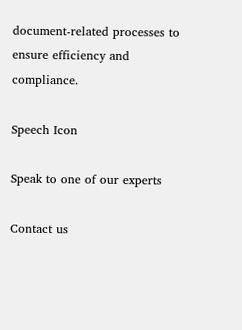document-related processes to ensure efficiency and compliance.

Speech Icon

Speak to one of our experts

Contact us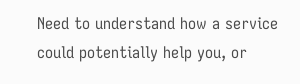Need to understand how a service could potentially help you, or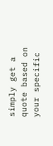simply get a quote based on your specific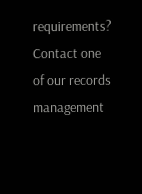requirements? Contact one of our records management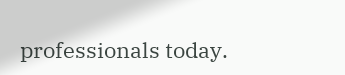professionals today.